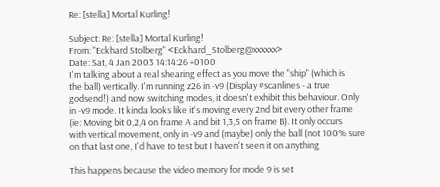Re: [stella] Mortal Kurling!

Subject: Re: [stella] Mortal Kurling!
From: "Eckhard Stolberg" <Eckhard_Stolberg@xxxxxx>
Date: Sat, 4 Jan 2003 14:14:26 +0100
I'm talking about a real shearing effect as you move the "ship" (which is
the ball) vertically. I'm running z26 in -v9 (Display #scanlines - a true
godsend!) and now switching modes, it doesn't exhibit this behaviour. Only
in -v9 mode. It kinda looks like it's moving every 2nd bit every other frame
(ie: Moving bit 0,2,4 on frame A and bit 1,3,5 on frame B). It only occurs
with vertical movement, only in -v9 and (maybe) only the ball (not 100% sure
on that last one, I'd have to test but I haven't seen it on anything

This happens because the video memory for mode 9 is set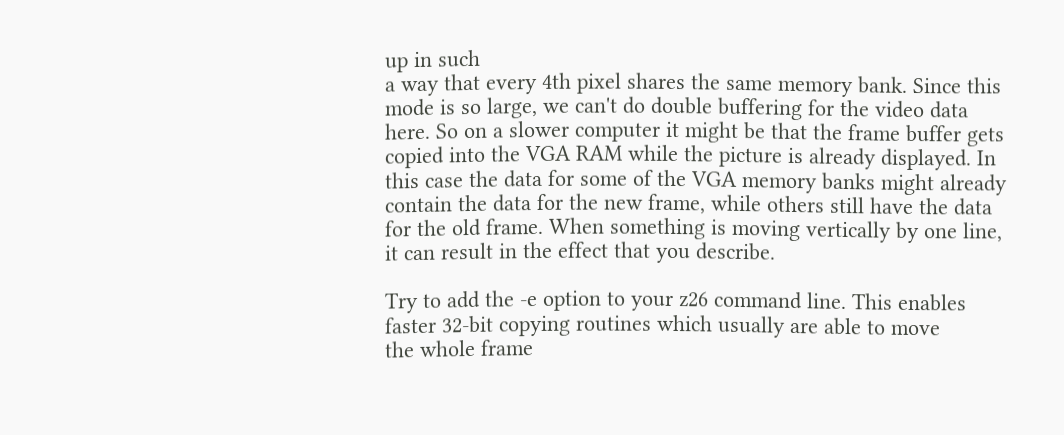up in such
a way that every 4th pixel shares the same memory bank. Since this
mode is so large, we can't do double buffering for the video data
here. So on a slower computer it might be that the frame buffer gets
copied into the VGA RAM while the picture is already displayed. In
this case the data for some of the VGA memory banks might already
contain the data for the new frame, while others still have the data
for the old frame. When something is moving vertically by one line,
it can result in the effect that you describe.

Try to add the -e option to your z26 command line. This enables
faster 32-bit copying routines which usually are able to move
the whole frame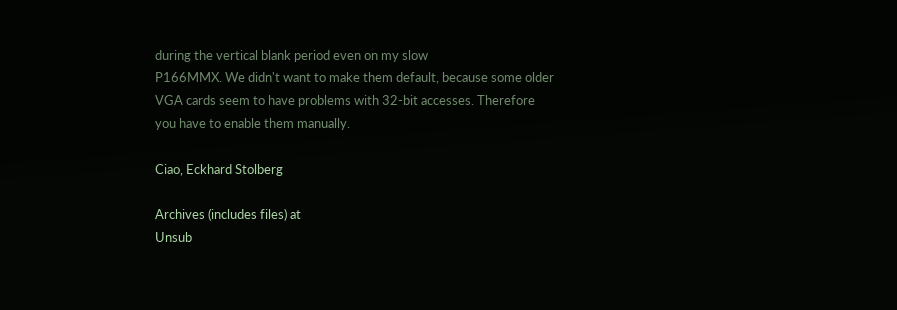during the vertical blank period even on my slow
P166MMX. We didn't want to make them default, because some older
VGA cards seem to have problems with 32-bit accesses. Therefore
you have to enable them manually.

Ciao, Eckhard Stolberg

Archives (includes files) at
Unsub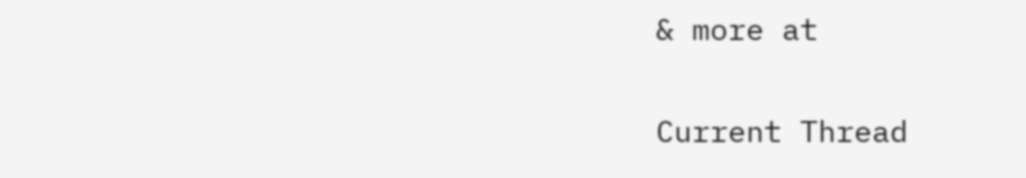& more at

Current Thread